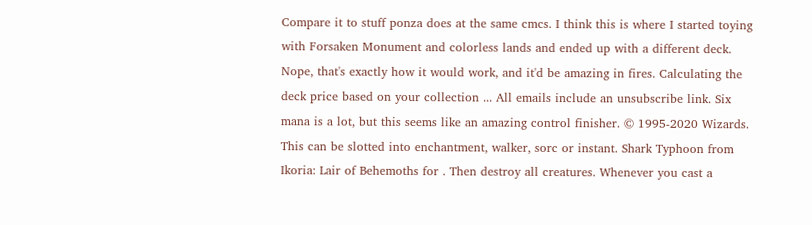Compare it to stuff ponza does at the same cmcs. I think this is where I started toying with Forsaken Monument and colorless lands and ended up with a different deck. Nope, that's exactly how it would work, and it'd be amazing in fires. Calculating the deck price based on your collection ... All emails include an unsubscribe link. Six mana is a lot, but this seems like an amazing control finisher. © 1995-2020 Wizards. This can be slotted into enchantment, walker, sorc or instant. Shark Typhoon from Ikoria: Lair of Behemoths for . Then destroy all creatures. Whenever you cast a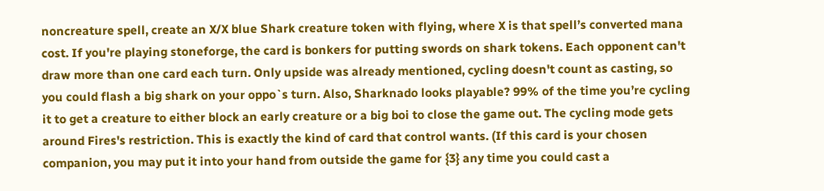noncreature spell, create an X/X blue Shark creature token with flying, where X is that spell’s converted mana cost. If you're playing stoneforge, the card is bonkers for putting swords on shark tokens. Each opponent can't draw more than one card each turn. Only upside was already mentioned, cycling doesn't count as casting, so you could flash a big shark on your oppo`s turn. Also, Sharknado looks playable? 99% of the time you’re cycling it to get a creature to either block an early creature or a big boi to close the game out. The cycling mode gets around Fires's restriction. This is exactly the kind of card that control wants. (If this card is your chosen companion, you may put it into your hand from outside the game for {3} any time you could cast a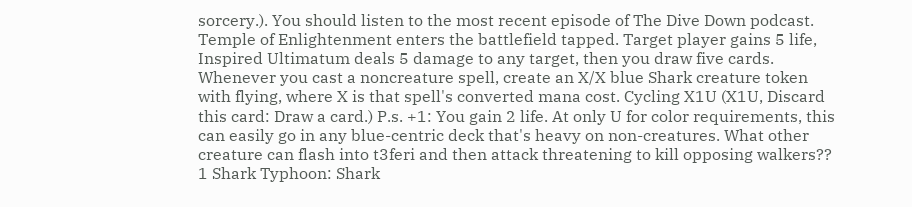sorcery.). You should listen to the most recent episode of The Dive Down podcast. Temple of Enlightenment enters the battlefield tapped. Target player gains 5 life, Inspired Ultimatum deals 5 damage to any target, then you draw five cards. Whenever you cast a noncreature spell, create an X/X blue Shark creature token with flying, where X is that spell's converted mana cost. Cycling X1U (X1U, Discard this card: Draw a card.) P.s. +1: You gain 2 life. At only U for color requirements, this can easily go in any blue-centric deck that's heavy on non-creatures. What other creature can flash into t3feri and then attack threatening to kill opposing walkers?? 1 Shark Typhoon: Shark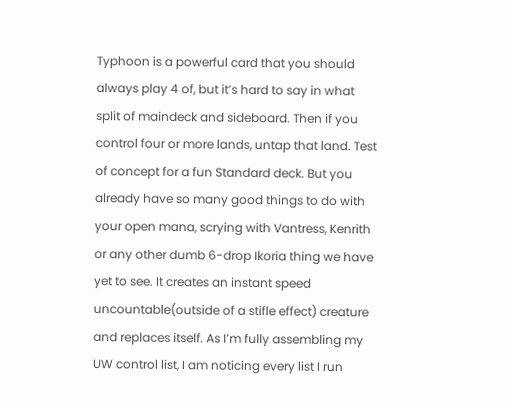Typhoon is a powerful card that you should always play 4 of, but it’s hard to say in what split of maindeck and sideboard. Then if you control four or more lands, untap that land. Test of concept for a fun Standard deck. But you already have so many good things to do with your open mana, scrying with Vantress, Kenrith or any other dumb 6-drop Ikoria thing we have yet to see. It creates an instant speed uncountable(outside of a stifle effect) creature and replaces itself. As I’m fully assembling my UW control list, I am noticing every list I run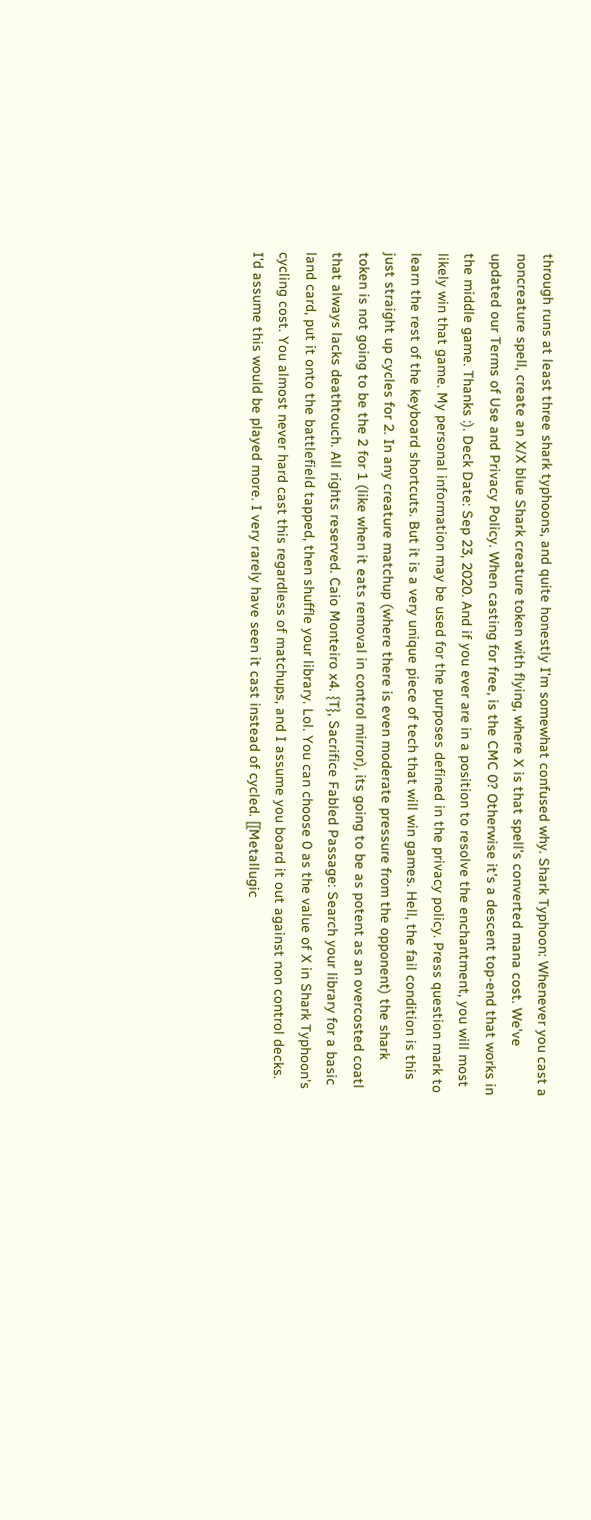through runs at least three shark typhoons, and quite honestly I’m somewhat confused why. Shark Typhoon: Whenever you cast a noncreature spell, create an X/X blue Shark creature token with flying, where X is that spell's converted mana cost. We've updated our Terms of Use and Privacy Policy. When casting for free, is the CMC 0? Otherwise it's a descent top-end that works in the middle game. Thanks :). Deck Date: Sep 23, 2020. And if you ever are in a position to resolve the enchantment, you will most likely win that game. My personal information may be used for the purposes defined in the privacy policy. Press question mark to learn the rest of the keyboard shortcuts. But it is a very unique piece of tech that will win games. Hell, the fail condition is this just straight up cycles for 2. In any creature matchup (where there is even moderate pressure from the opponent) the shark token is not going to be the 2 for 1 (like when it eats removal in control mirror), its going to be as potent as an overcosted coatl that always lacks deathtouch. All rights reserved. Caio Monteiro x4. {T}, Sacrifice Fabled Passage: Search your library for a basic land card, put it onto the battlefield tapped, then shuffle your library. Lol. You can choose 0 as the value of X in Shark Typhoon’s cycling cost. You almost never hard cast this regardless of matchups, and I assume you board it out against non control decks. I'd assume this would be played more. I very rarely have seen it cast instead of cycled. [[Metallugic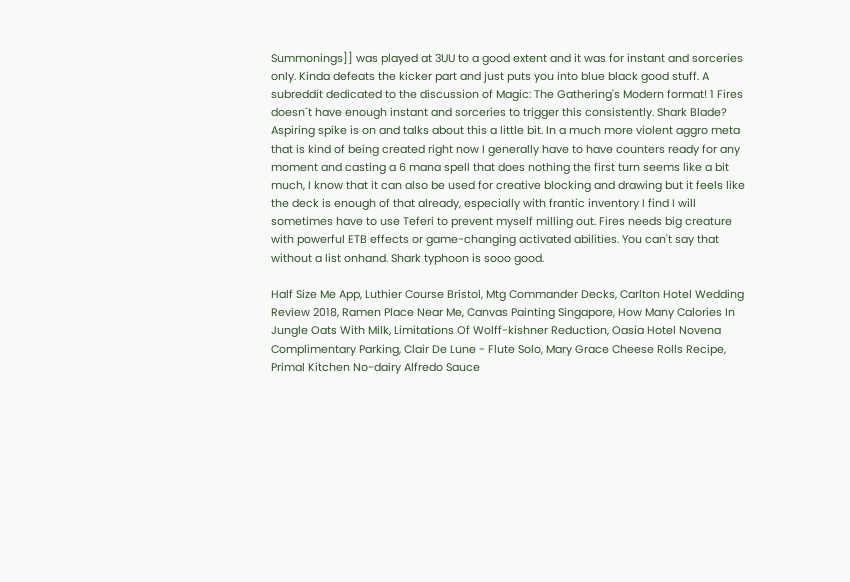Summonings]] was played at 3UU to a good extent and it was for instant and sorceries only. Kinda defeats the kicker part and just puts you into blue black good stuff. A subreddit dedicated to the discussion of Magic: The Gathering's Modern format! 1 Fires doesn`t have enough instant and sorceries to trigger this consistently. Shark Blade? Aspiring spike is on and talks about this a little bit. In a much more violent aggro meta that is kind of being created right now I generally have to have counters ready for any moment and casting a 6 mana spell that does nothing the first turn seems like a bit much, I know that it can also be used for creative blocking and drawing but it feels like the deck is enough of that already, especially with frantic inventory I find I will sometimes have to use Teferi to prevent myself milling out. Fires needs big creature with powerful ETB effects or game-changing activated abilities. You can't say that without a list onhand. Shark typhoon is sooo good.

Half Size Me App, Luthier Course Bristol, Mtg Commander Decks, Carlton Hotel Wedding Review 2018, Ramen Place Near Me, Canvas Painting Singapore, How Many Calories In Jungle Oats With Milk, Limitations Of Wolff-kishner Reduction, Oasia Hotel Novena Complimentary Parking, Clair De Lune - Flute Solo, Mary Grace Cheese Rolls Recipe, Primal Kitchen No-dairy Alfredo Sauce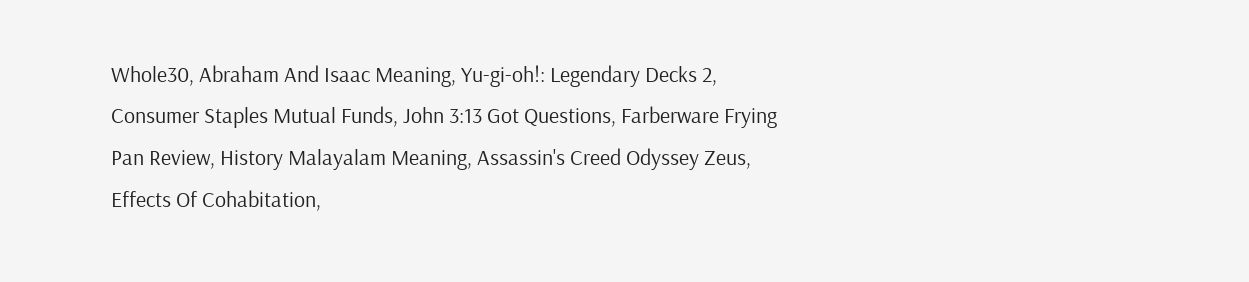Whole30, Abraham And Isaac Meaning, Yu-gi-oh!: Legendary Decks 2, Consumer Staples Mutual Funds, John 3:13 Got Questions, Farberware Frying Pan Review, History Malayalam Meaning, Assassin's Creed Odyssey Zeus, Effects Of Cohabitation,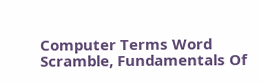Computer Terms Word Scramble, Fundamentals Of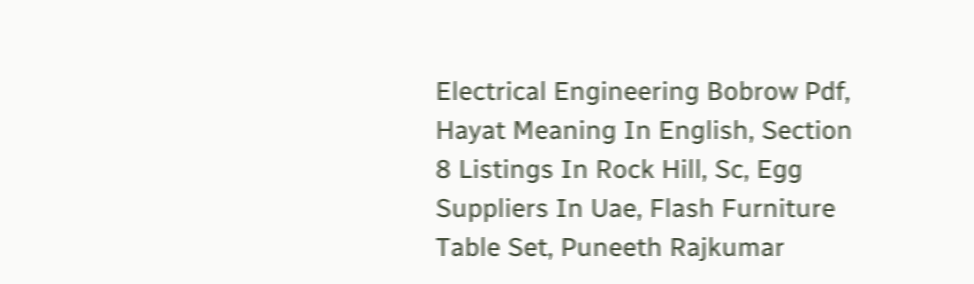Electrical Engineering Bobrow Pdf, Hayat Meaning In English, Section 8 Listings In Rock Hill, Sc, Egg Suppliers In Uae, Flash Furniture Table Set, Puneeth Rajkumar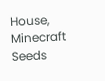House, Minecraft Seeds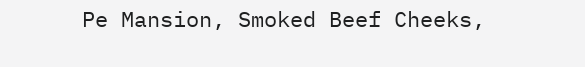Pe Mansion, Smoked Beef Cheeks,